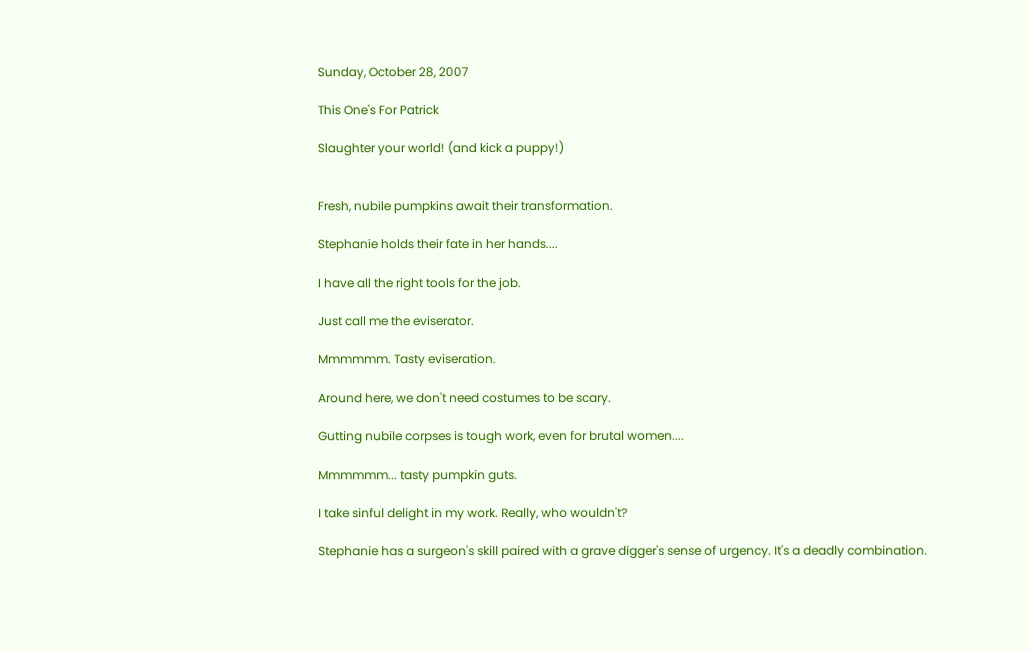Sunday, October 28, 2007

This One's For Patrick

Slaughter your world! (and kick a puppy!)


Fresh, nubile pumpkins await their transformation.

Stephanie holds their fate in her hands....

I have all the right tools for the job.

Just call me the eviserator.

Mmmmmm. Tasty eviseration.

Around here, we don't need costumes to be scary.

Gutting nubile corpses is tough work, even for brutal women....

Mmmmmm... tasty pumpkin guts.

I take sinful delight in my work. Really, who wouldn't?

Stephanie has a surgeon's skill paired with a grave digger's sense of urgency. It's a deadly combination.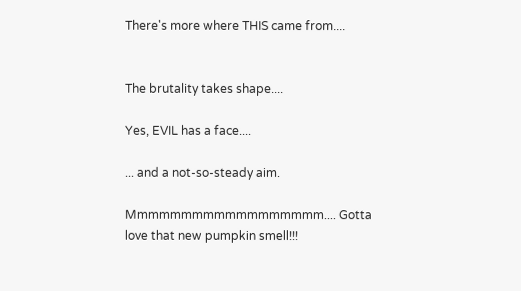There's more where THIS came from....


The brutality takes shape....

Yes, EVIL has a face....

... and a not-so-steady aim.

Mmmmmmmmmmmmmmmmmm.... Gotta love that new pumpkin smell!!!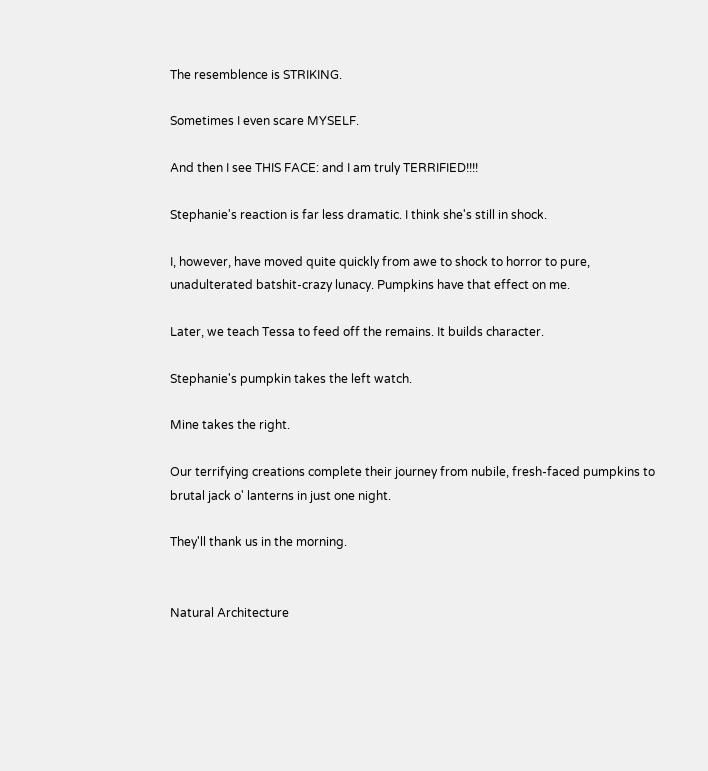The resemblence is STRIKING.

Sometimes I even scare MYSELF.

And then I see THIS FACE: and I am truly TERRIFIED!!!!

Stephanie's reaction is far less dramatic. I think she's still in shock.

I, however, have moved quite quickly from awe to shock to horror to pure, unadulterated batshit-crazy lunacy. Pumpkins have that effect on me.

Later, we teach Tessa to feed off the remains. It builds character.

Stephanie's pumpkin takes the left watch.

Mine takes the right.

Our terrifying creations complete their journey from nubile, fresh-faced pumpkins to brutal jack o' lanterns in just one night.

They'll thank us in the morning.


Natural Architecture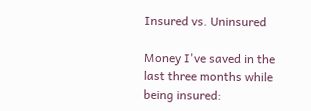Insured vs. Uninsured

Money I've saved in the last three months while being insured: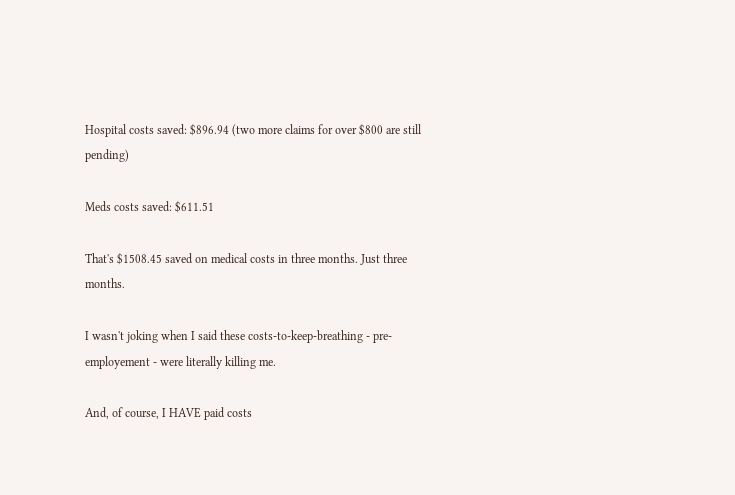Hospital costs saved: $896.94 (two more claims for over $800 are still pending)

Meds costs saved: $611.51

That's $1508.45 saved on medical costs in three months. Just three months.

I wasn't joking when I said these costs-to-keep-breathing - pre-employement - were literally killing me.

And, of course, I HAVE paid costs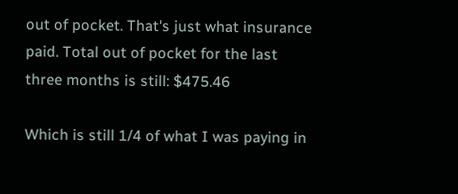out of pocket. That's just what insurance paid. Total out of pocket for the last three months is still: $475.46

Which is still 1/4 of what I was paying in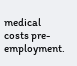medical costs pre-employment.